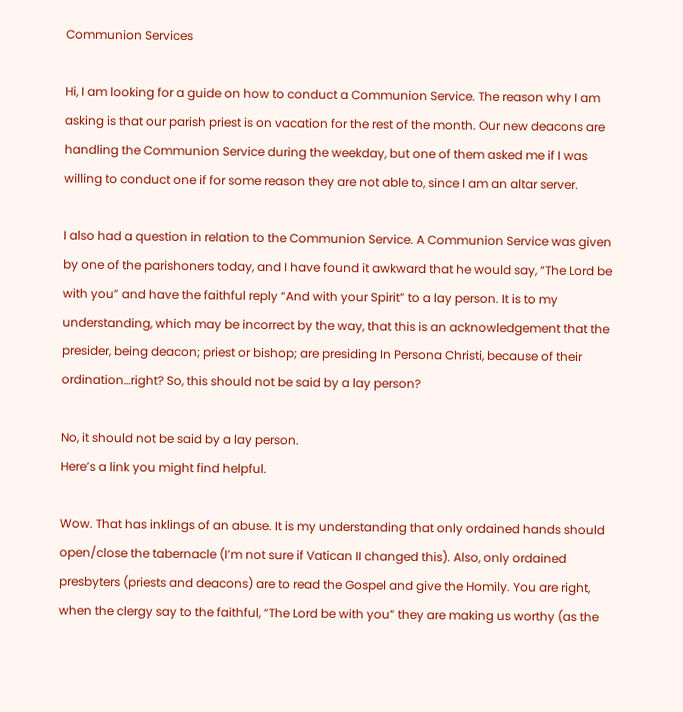Communion Services

Hi, I am looking for a guide on how to conduct a Communion Service. The reason why I am asking is that our parish priest is on vacation for the rest of the month. Our new deacons are handling the Communion Service during the weekday, but one of them asked me if I was willing to conduct one if for some reason they are not able to, since I am an altar server.

I also had a question in relation to the Communion Service. A Communion Service was given by one of the parishoners today, and I have found it awkward that he would say, “The Lord be with you” and have the faithful reply “And with your Spirit” to a lay person. It is to my understanding, which may be incorrect by the way, that this is an acknowledgement that the presider, being deacon; priest or bishop; are presiding In Persona Christi, because of their ordination…right? So, this should not be said by a lay person?

No, it should not be said by a lay person.
Here’s a link you might find helpful.

Wow. That has inklings of an abuse. It is my understanding that only ordained hands should open/close the tabernacle (I’m not sure if Vatican II changed this). Also, only ordained presbyters (priests and deacons) are to read the Gospel and give the Homily. You are right, when the clergy say to the faithful, “The Lord be with you” they are making us worthy (as the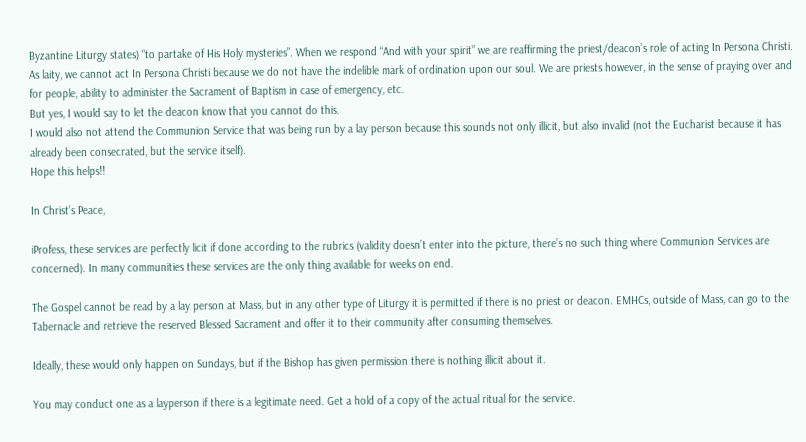Byzantine Liturgy states) “to partake of His Holy mysteries”. When we respond “And with your spirit” we are reaffirming the priest/deacon’s role of acting In Persona Christi.
As laity, we cannot act In Persona Christi because we do not have the indelible mark of ordination upon our soul. We are priests however, in the sense of praying over and for people, ability to administer the Sacrament of Baptism in case of emergency, etc.
But yes, I would say to let the deacon know that you cannot do this.
I would also not attend the Communion Service that was being run by a lay person because this sounds not only illicit, but also invalid (not the Eucharist because it has already been consecrated, but the service itself).
Hope this helps!!

In Christ’s Peace,

iProfess, these services are perfectly licit if done according to the rubrics (validity doesn’t enter into the picture, there’s no such thing where Communion Services are concerned). In many communities these services are the only thing available for weeks on end.

The Gospel cannot be read by a lay person at Mass, but in any other type of Liturgy it is permitted if there is no priest or deacon. EMHCs, outside of Mass, can go to the Tabernacle and retrieve the reserved Blessed Sacrament and offer it to their community after consuming themselves.

Ideally, these would only happen on Sundays, but if the Bishop has given permission there is nothing illicit about it.

You may conduct one as a layperson if there is a legitimate need. Get a hold of a copy of the actual ritual for the service.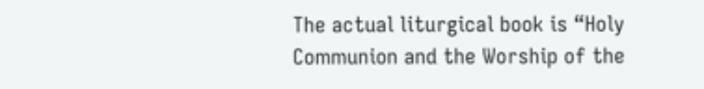The actual liturgical book is “Holy Communion and the Worship of the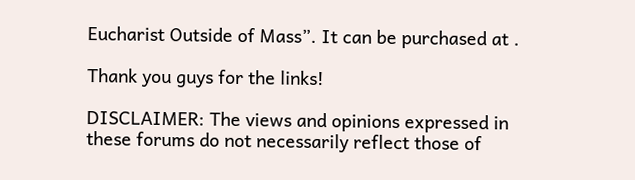Eucharist Outside of Mass”. It can be purchased at .

Thank you guys for the links!

DISCLAIMER: The views and opinions expressed in these forums do not necessarily reflect those of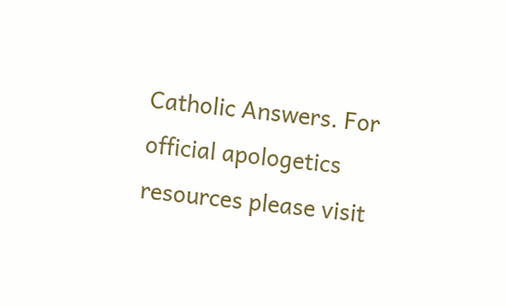Catholic Answers. For official apologetics resources please visit